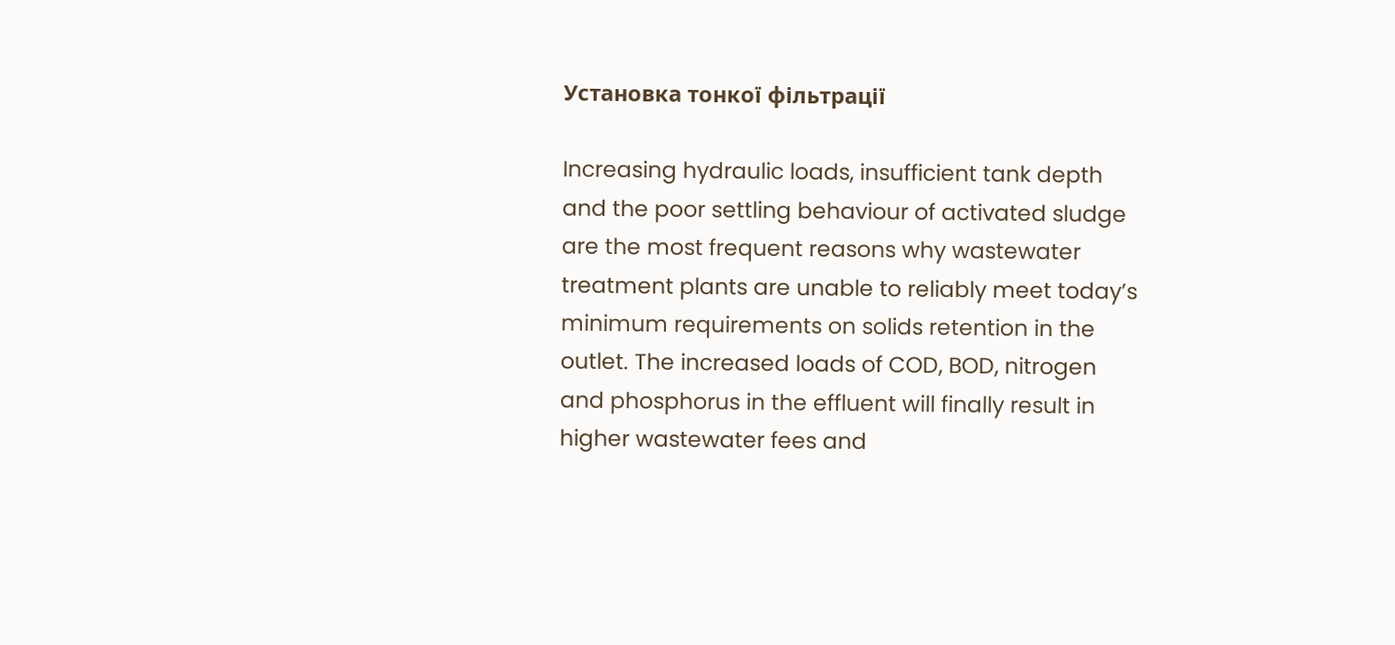Установка тонкої фільтрації

Increasing hydraulic loads, insufficient tank depth and the poor settling behaviour of activated sludge are the most frequent reasons why wastewater treatment plants are unable to reliably meet today’s minimum requirements on solids retention in the outlet. The increased loads of COD, BOD, nitrogen and phosphorus in the effluent will finally result in higher wastewater fees and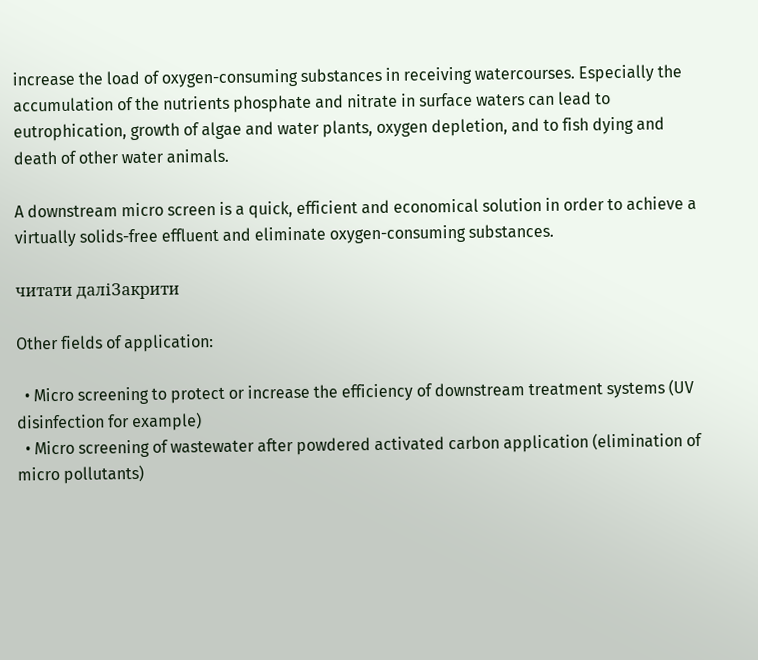increase the load of oxygen-consuming substances in receiving watercourses. Especially the accumulation of the nutrients phosphate and nitrate in surface waters can lead to eutrophication, growth of algae and water plants, oxygen depletion, and to fish dying and death of other water animals.

A downstream micro screen is a quick, efficient and economical solution in order to achieve a virtually solids-free effluent and eliminate oxygen-consuming substances.

читати даліЗакрити

Other fields of application:

  • Micro screening to protect or increase the efficiency of downstream treatment systems (UV disinfection for example)
  • Micro screening of wastewater after powdered activated carbon application (elimination of micro pollutants)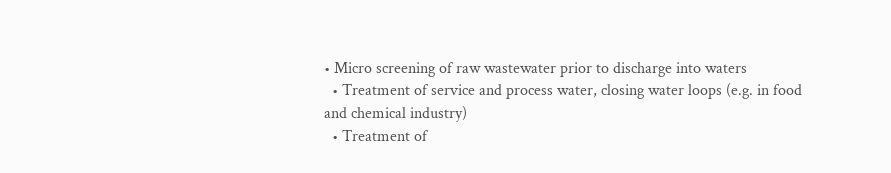• Micro screening of raw wastewater prior to discharge into waters
  • Treatment of service and process water, closing water loops (e.g. in food and chemical industry)
  • Treatment of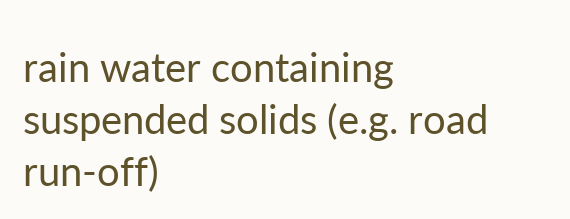rain water containing suspended solids (e.g. road run-off)